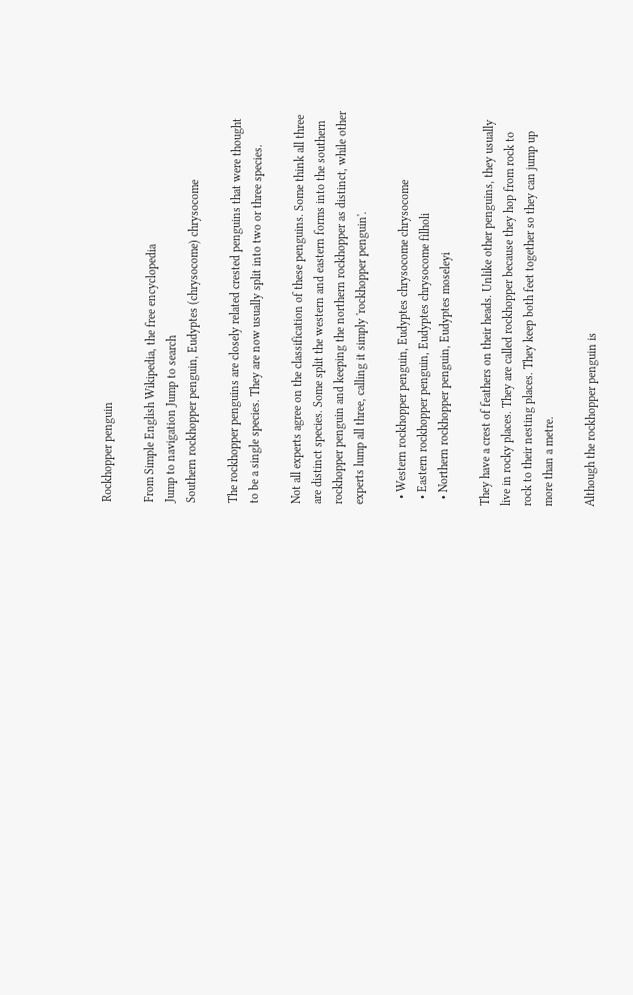Rockhopper penguin

From Simple English Wikipedia, the free encyclopedia
Jump to navigation Jump to search
Southern rockhopper penguin, Eudyptes (chrysocome) chrysocome

The rockhopper penguins are closely related crested penguins that were thought to be a single species. They are now usually split into two or three species.

Not all experts agree on the classification of these penguins. Some think all three are distinct species. Some split the western and eastern forms into the southern rockhopper penguin and keeping the northern rockhopper as distinct, while other experts lump all three, calling it simply 'rockhopper penguin'.

  • Western rockhopper penguin, Eudyptes chrysocome chrysocome
  • Eastern rockhopper penguin, Eudyptes chrysocome filholi
  • Northern rockhopper penguin, Eudyptes moseleyi

They have a crest of feathers on their heads. Unlike other penguins, they usually live in rocky places. They are called rockhopper because they hop from rock to rock to their nesting places. They keep both feet together so they can jump up more than a metre.

Although the rockhopper penguin is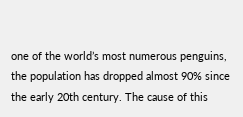one of the world’s most numerous penguins, the population has dropped almost 90% since the early 20th century. The cause of this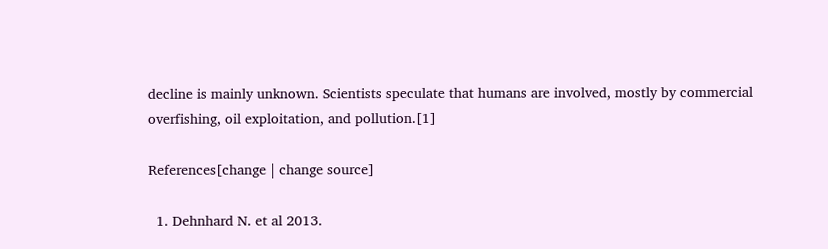decline is mainly unknown. Scientists speculate that humans are involved, mostly by commercial overfishing, oil exploitation, and pollution.[1]

References[change | change source]

  1. Dehnhard N. et al 2013.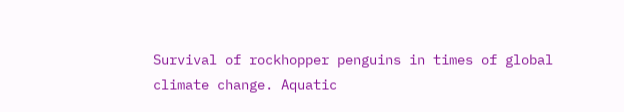Survival of rockhopper penguins in times of global climate change. Aquatic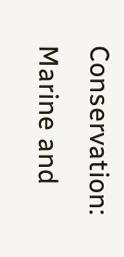Conservation: Marine and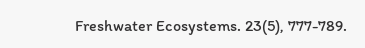Freshwater Ecosystems. 23(5), 777-789.